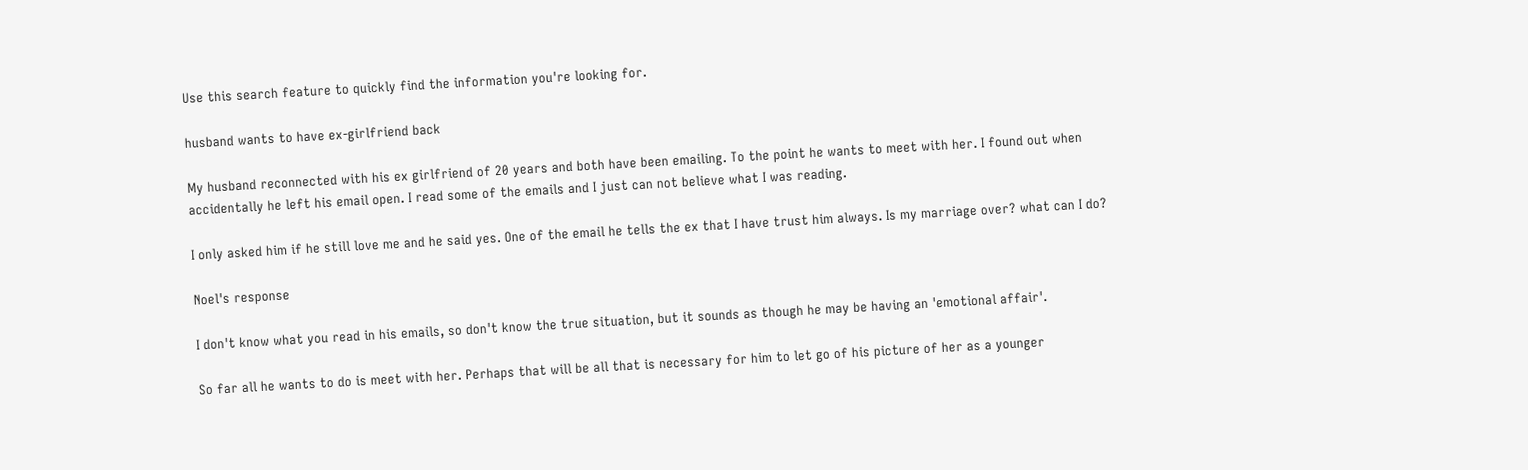Use this search feature to quickly find the information you're looking for.

husband wants to have ex-girlfriend back

My husband reconnected with his ex girlfriend of 20 years and both have been emailing. To the point he wants to meet with her. I found out when accidentally he left his email open. I read some of the emails and I just can not believe what I was reading.

I only asked him if he still love me and he said yes. One of the email he tells the ex that I have trust him always. Is my marriage over? what can I do?

Noel's response

I don't know what you read in his emails, so don't know the true situation, but it sounds as though he may be having an 'emotional affair'.

So far all he wants to do is meet with her. Perhaps that will be all that is necessary for him to let go of his picture of her as a younger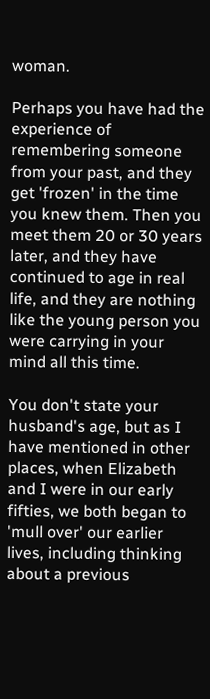woman.

Perhaps you have had the experience of remembering someone from your past, and they get 'frozen' in the time you knew them. Then you meet them 20 or 30 years later, and they have continued to age in real life, and they are nothing like the young person you were carrying in your mind all this time.

You don't state your husband's age, but as I have mentioned in other places, when Elizabeth and I were in our early fifties, we both began to 'mull over' our earlier lives, including thinking about a previous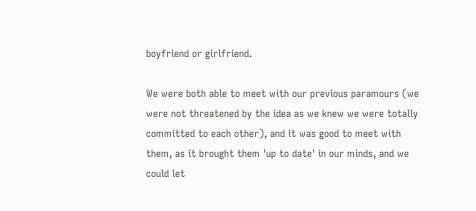boyfriend or girlfriend.

We were both able to meet with our previous paramours (we were not threatened by the idea as we knew we were totally committed to each other), and it was good to meet with them, as it brought them 'up to date' in our minds, and we could let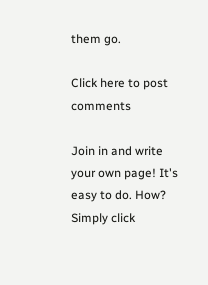them go.

Click here to post comments

Join in and write your own page! It's easy to do. How? Simply click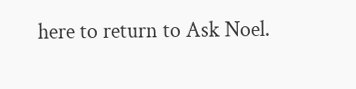here to return to Ask Noel.